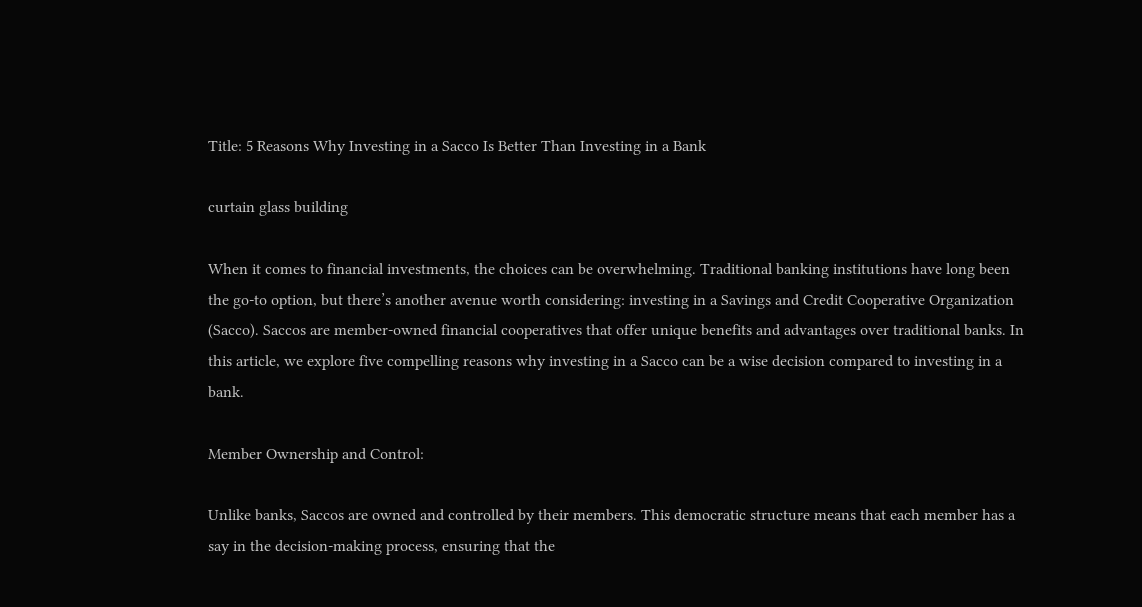Title: 5 Reasons Why Investing in a Sacco Is Better Than Investing in a Bank

curtain glass building

When it comes to financial investments, the choices can be overwhelming. Traditional banking institutions have long been the go-to option, but there’s another avenue worth considering: investing in a Savings and Credit Cooperative Organization (Sacco). Saccos are member-owned financial cooperatives that offer unique benefits and advantages over traditional banks. In this article, we explore five compelling reasons why investing in a Sacco can be a wise decision compared to investing in a bank.

Member Ownership and Control:

Unlike banks, Saccos are owned and controlled by their members. This democratic structure means that each member has a say in the decision-making process, ensuring that the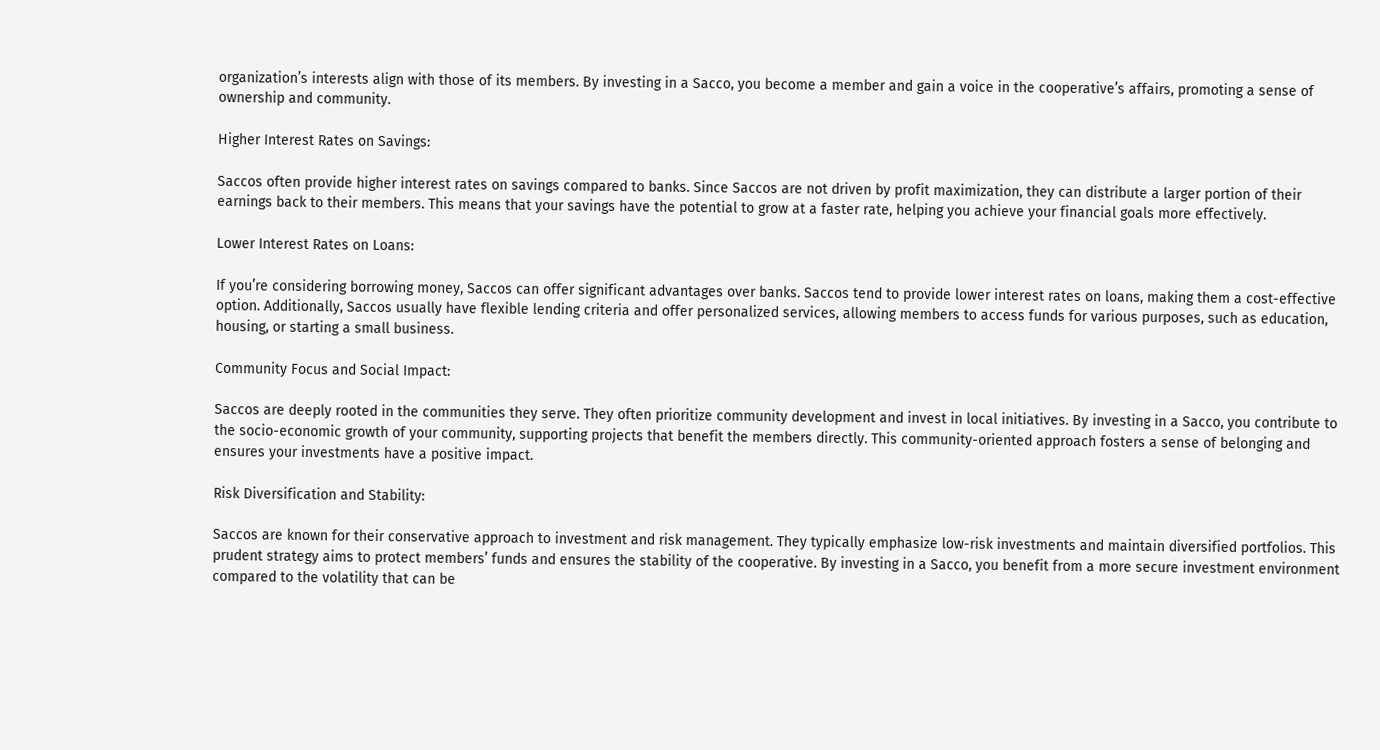organization’s interests align with those of its members. By investing in a Sacco, you become a member and gain a voice in the cooperative’s affairs, promoting a sense of ownership and community.

Higher Interest Rates on Savings:

Saccos often provide higher interest rates on savings compared to banks. Since Saccos are not driven by profit maximization, they can distribute a larger portion of their earnings back to their members. This means that your savings have the potential to grow at a faster rate, helping you achieve your financial goals more effectively.

Lower Interest Rates on Loans:

If you’re considering borrowing money, Saccos can offer significant advantages over banks. Saccos tend to provide lower interest rates on loans, making them a cost-effective option. Additionally, Saccos usually have flexible lending criteria and offer personalized services, allowing members to access funds for various purposes, such as education, housing, or starting a small business.

Community Focus and Social Impact:

Saccos are deeply rooted in the communities they serve. They often prioritize community development and invest in local initiatives. By investing in a Sacco, you contribute to the socio-economic growth of your community, supporting projects that benefit the members directly. This community-oriented approach fosters a sense of belonging and ensures your investments have a positive impact.

Risk Diversification and Stability:

Saccos are known for their conservative approach to investment and risk management. They typically emphasize low-risk investments and maintain diversified portfolios. This prudent strategy aims to protect members’ funds and ensures the stability of the cooperative. By investing in a Sacco, you benefit from a more secure investment environment compared to the volatility that can be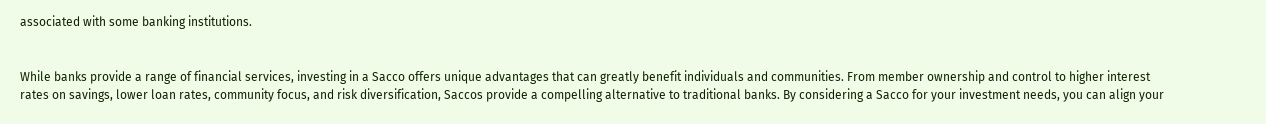associated with some banking institutions.


While banks provide a range of financial services, investing in a Sacco offers unique advantages that can greatly benefit individuals and communities. From member ownership and control to higher interest rates on savings, lower loan rates, community focus, and risk diversification, Saccos provide a compelling alternative to traditional banks. By considering a Sacco for your investment needs, you can align your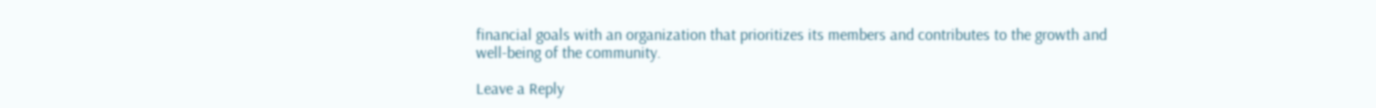financial goals with an organization that prioritizes its members and contributes to the growth and well-being of the community.

Leave a Reply